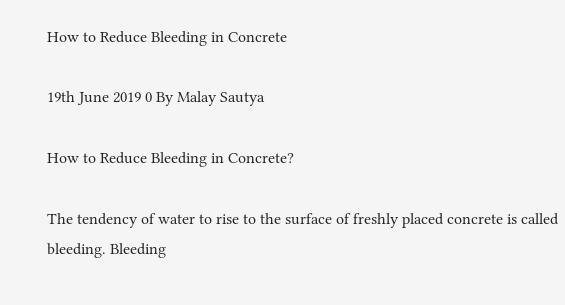How to Reduce Bleeding in Concrete

19th June 2019 0 By Malay Sautya

How to Reduce Bleeding in Concrete?

The tendency of water to rise to the surface of freshly placed concrete is called bleeding. Bleeding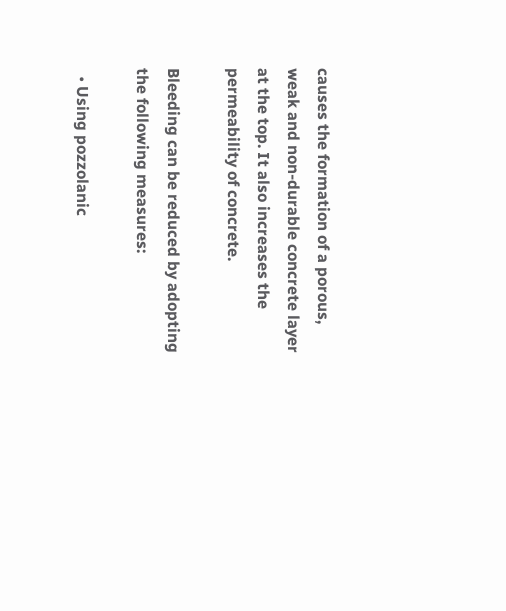causes the formation of a porous, weak and non-durable concrete layer at the top. It also increases the permeability of concrete.

Bleeding can be reduced by adopting the following measures:

  • Using pozzolanic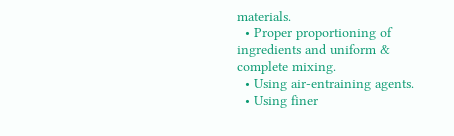materials.
  • Proper proportioning of ingredients and uniform & complete mixing.
  • Using air-entraining agents.
  • Using finer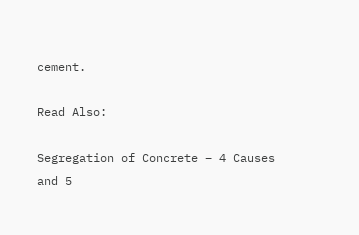cement.

Read Also:

Segregation of Concrete – 4 Causes and 5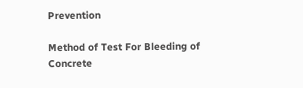Prevention

Method of Test For Bleeding of Concrete